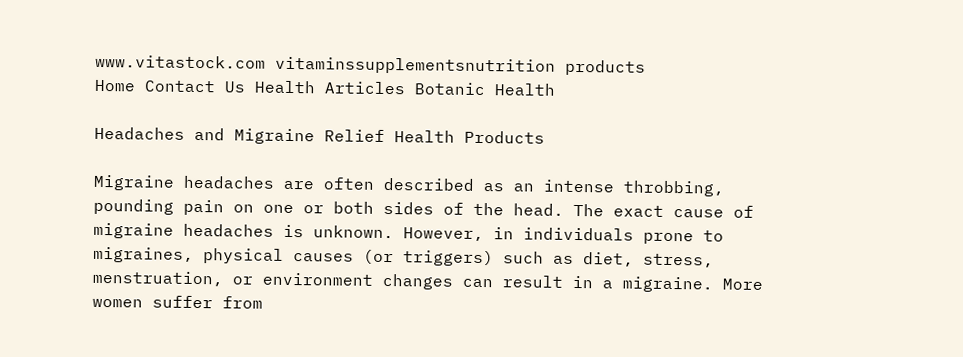www.vitastock.com vitaminssupplementsnutrition products
Home Contact Us Health Articles Botanic Health

Headaches and Migraine Relief Health Products

Migraine headaches are often described as an intense throbbing, pounding pain on one or both sides of the head. The exact cause of migraine headaches is unknown. However, in individuals prone to migraines, physical causes (or triggers) such as diet, stress, menstruation, or environment changes can result in a migraine. More women suffer from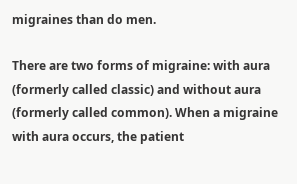migraines than do men.

There are two forms of migraine: with aura (formerly called classic) and without aura (formerly called common). When a migraine with aura occurs, the patient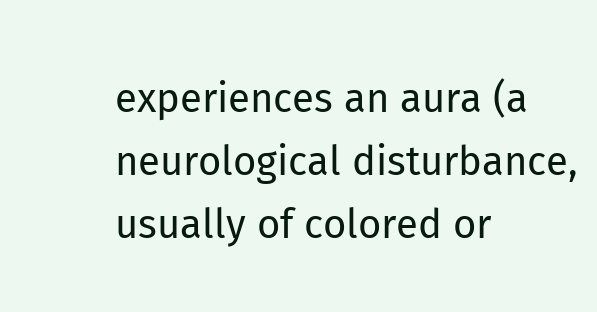experiences an aura (a neurological disturbance, usually of colored or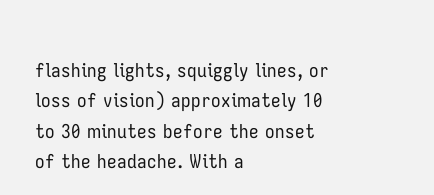flashing lights, squiggly lines, or loss of vision) approximately 10 to 30 minutes before the onset of the headache. With a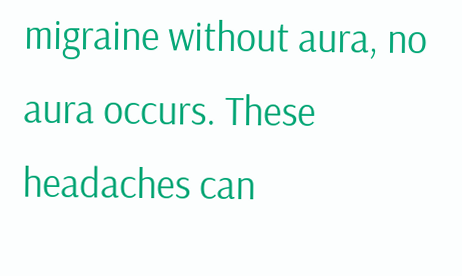migraine without aura, no aura occurs. These headaches can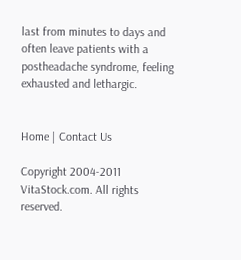last from minutes to days and often leave patients with a postheadache syndrome, feeling exhausted and lethargic.


Home | Contact Us

Copyright 2004-2011 VitaStock.com. All rights reserved.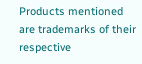Products mentioned are trademarks of their respective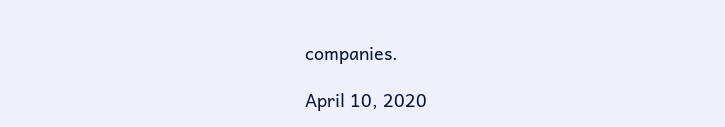companies.

April 10, 2020